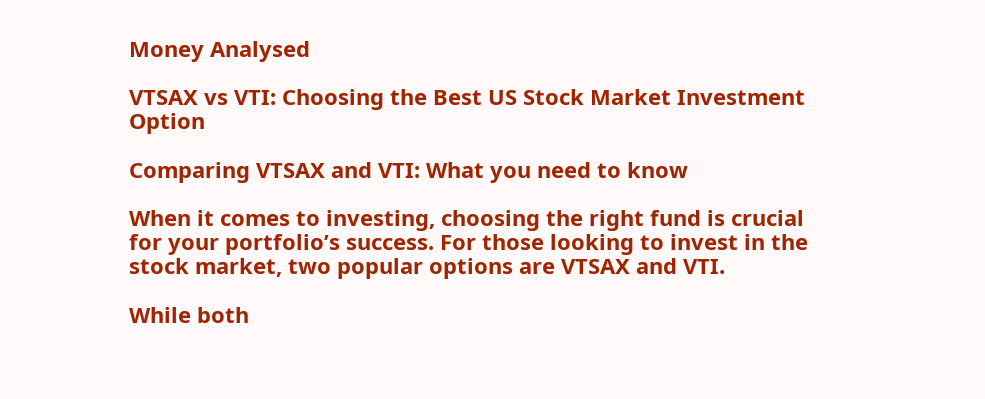Money Analysed

VTSAX vs VTI: Choosing the Best US Stock Market Investment Option

Comparing VTSAX and VTI: What you need to know

When it comes to investing, choosing the right fund is crucial for your portfolio’s success. For those looking to invest in the stock market, two popular options are VTSAX and VTI.

While both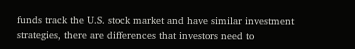funds track the U.S. stock market and have similar investment strategies, there are differences that investors need to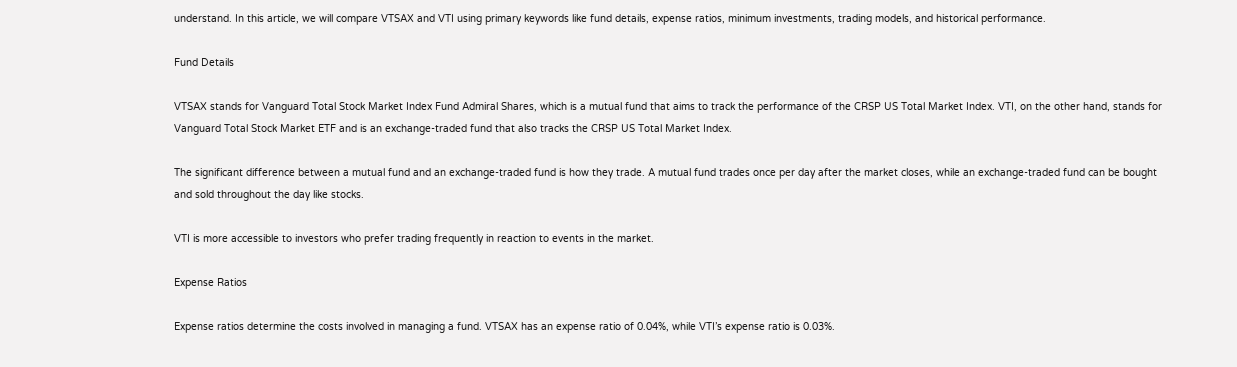understand. In this article, we will compare VTSAX and VTI using primary keywords like fund details, expense ratios, minimum investments, trading models, and historical performance.

Fund Details

VTSAX stands for Vanguard Total Stock Market Index Fund Admiral Shares, which is a mutual fund that aims to track the performance of the CRSP US Total Market Index. VTI, on the other hand, stands for Vanguard Total Stock Market ETF and is an exchange-traded fund that also tracks the CRSP US Total Market Index.

The significant difference between a mutual fund and an exchange-traded fund is how they trade. A mutual fund trades once per day after the market closes, while an exchange-traded fund can be bought and sold throughout the day like stocks.

VTI is more accessible to investors who prefer trading frequently in reaction to events in the market.

Expense Ratios

Expense ratios determine the costs involved in managing a fund. VTSAX has an expense ratio of 0.04%, while VTI’s expense ratio is 0.03%.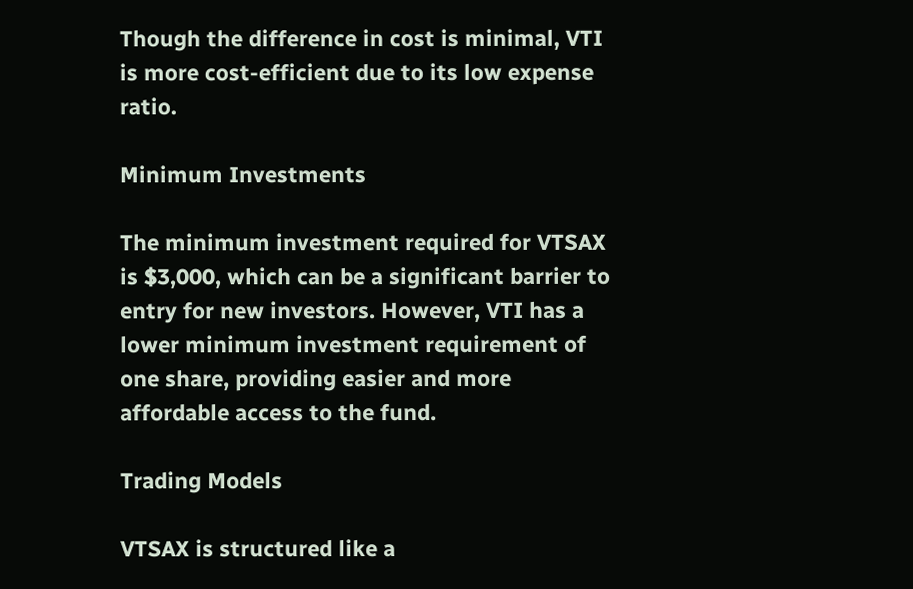Though the difference in cost is minimal, VTI is more cost-efficient due to its low expense ratio.

Minimum Investments

The minimum investment required for VTSAX is $3,000, which can be a significant barrier to entry for new investors. However, VTI has a lower minimum investment requirement of one share, providing easier and more affordable access to the fund.

Trading Models

VTSAX is structured like a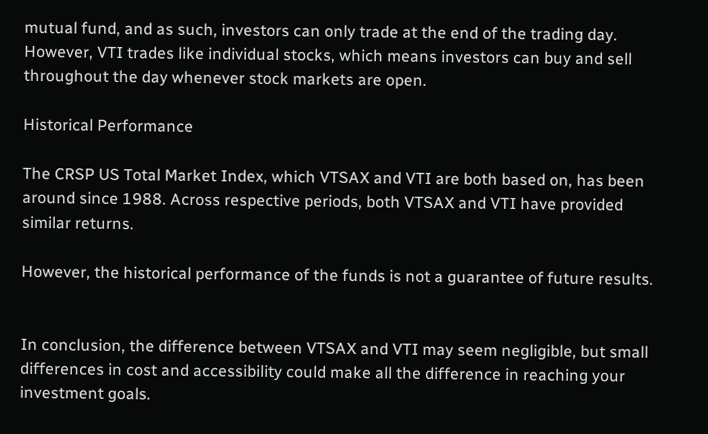mutual fund, and as such, investors can only trade at the end of the trading day. However, VTI trades like individual stocks, which means investors can buy and sell throughout the day whenever stock markets are open.

Historical Performance

The CRSP US Total Market Index, which VTSAX and VTI are both based on, has been around since 1988. Across respective periods, both VTSAX and VTI have provided similar returns.

However, the historical performance of the funds is not a guarantee of future results.


In conclusion, the difference between VTSAX and VTI may seem negligible, but small differences in cost and accessibility could make all the difference in reaching your investment goals.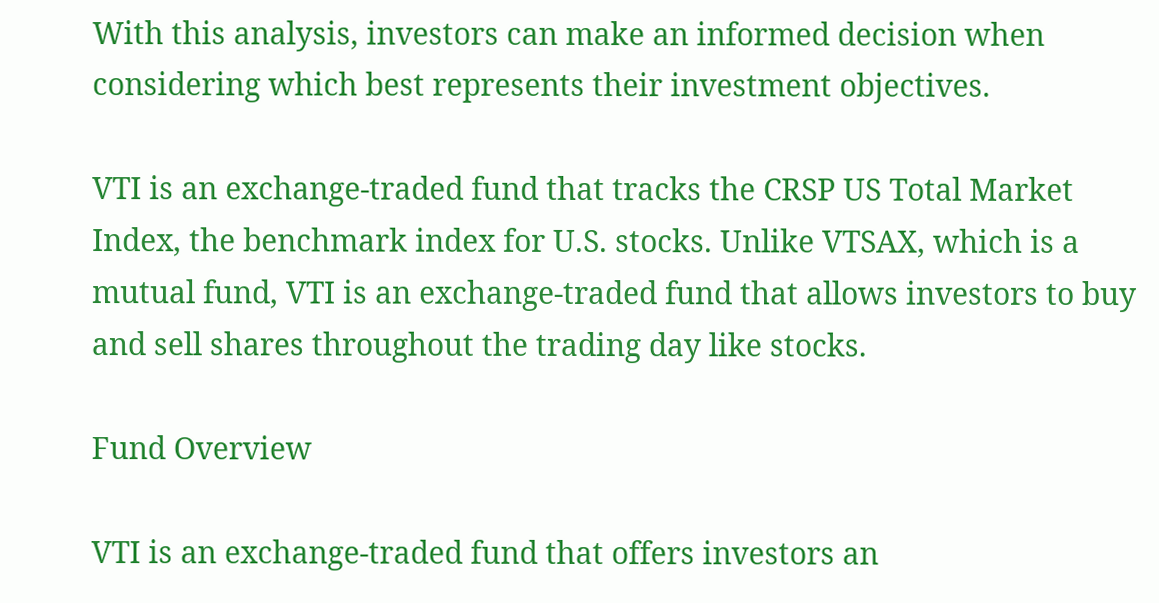With this analysis, investors can make an informed decision when considering which best represents their investment objectives.

VTI is an exchange-traded fund that tracks the CRSP US Total Market Index, the benchmark index for U.S. stocks. Unlike VTSAX, which is a mutual fund, VTI is an exchange-traded fund that allows investors to buy and sell shares throughout the trading day like stocks.

Fund Overview

VTI is an exchange-traded fund that offers investors an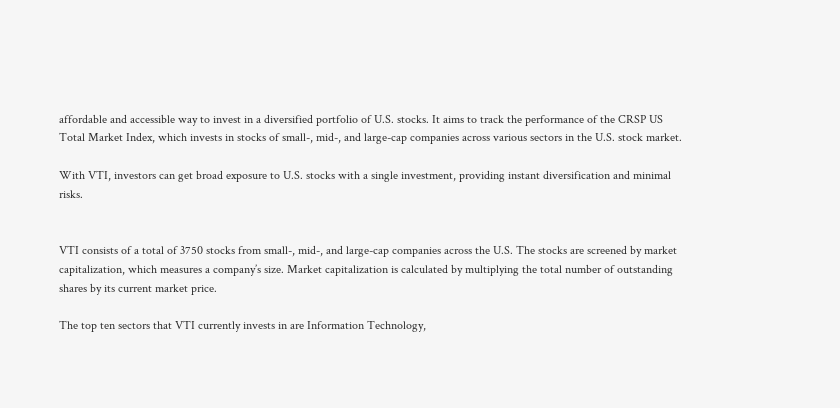affordable and accessible way to invest in a diversified portfolio of U.S. stocks. It aims to track the performance of the CRSP US Total Market Index, which invests in stocks of small-, mid-, and large-cap companies across various sectors in the U.S. stock market.

With VTI, investors can get broad exposure to U.S. stocks with a single investment, providing instant diversification and minimal risks.


VTI consists of a total of 3750 stocks from small-, mid-, and large-cap companies across the U.S. The stocks are screened by market capitalization, which measures a company’s size. Market capitalization is calculated by multiplying the total number of outstanding shares by its current market price.

The top ten sectors that VTI currently invests in are Information Technology,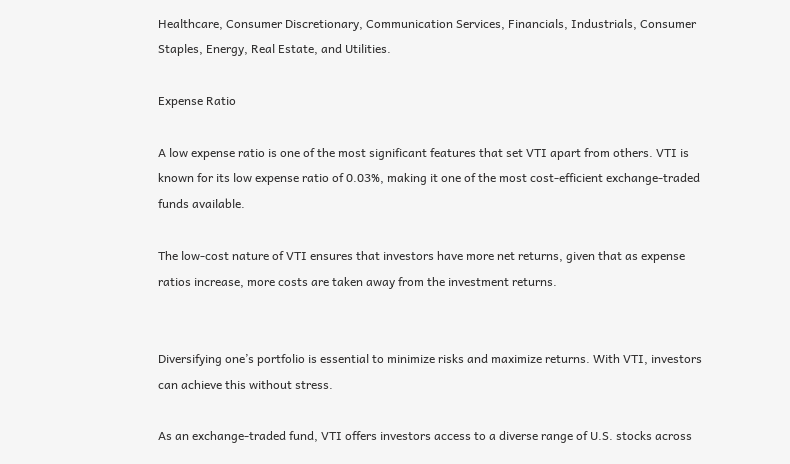Healthcare, Consumer Discretionary, Communication Services, Financials, Industrials, Consumer Staples, Energy, Real Estate, and Utilities.

Expense Ratio

A low expense ratio is one of the most significant features that set VTI apart from others. VTI is known for its low expense ratio of 0.03%, making it one of the most cost-efficient exchange-traded funds available.

The low-cost nature of VTI ensures that investors have more net returns, given that as expense ratios increase, more costs are taken away from the investment returns.


Diversifying one’s portfolio is essential to minimize risks and maximize returns. With VTI, investors can achieve this without stress.

As an exchange-traded fund, VTI offers investors access to a diverse range of U.S. stocks across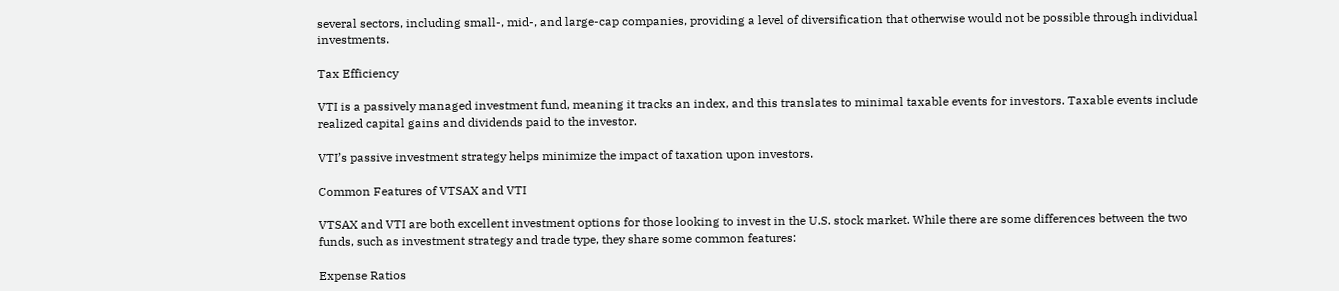several sectors, including small-, mid-, and large-cap companies, providing a level of diversification that otherwise would not be possible through individual investments.

Tax Efficiency

VTI is a passively managed investment fund, meaning it tracks an index, and this translates to minimal taxable events for investors. Taxable events include realized capital gains and dividends paid to the investor.

VTI’s passive investment strategy helps minimize the impact of taxation upon investors.

Common Features of VTSAX and VTI

VTSAX and VTI are both excellent investment options for those looking to invest in the U.S. stock market. While there are some differences between the two funds, such as investment strategy and trade type, they share some common features:

Expense Ratios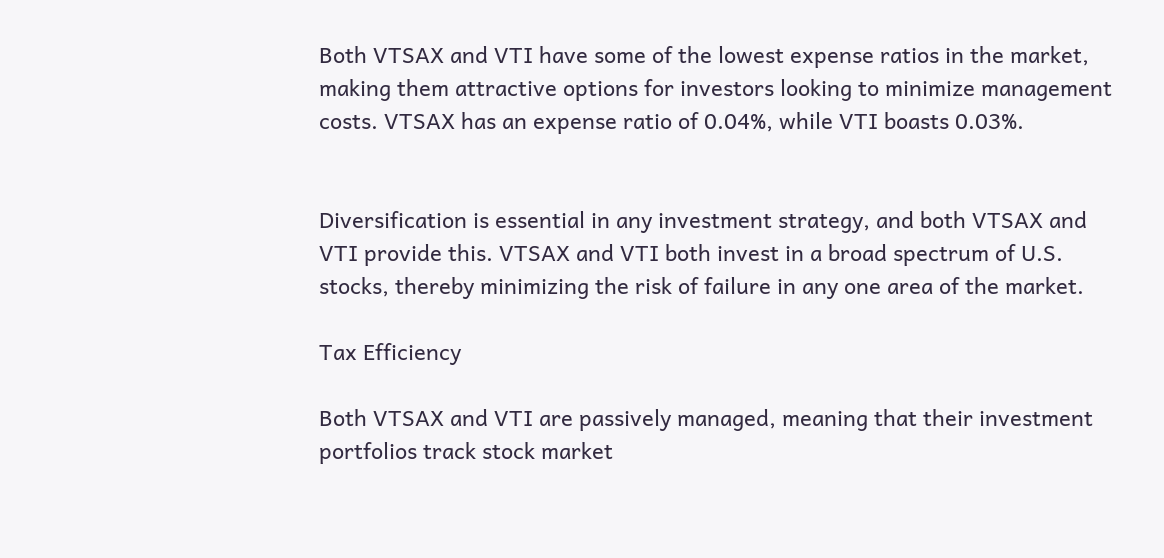Both VTSAX and VTI have some of the lowest expense ratios in the market, making them attractive options for investors looking to minimize management costs. VTSAX has an expense ratio of 0.04%, while VTI boasts 0.03%.


Diversification is essential in any investment strategy, and both VTSAX and VTI provide this. VTSAX and VTI both invest in a broad spectrum of U.S. stocks, thereby minimizing the risk of failure in any one area of the market.

Tax Efficiency

Both VTSAX and VTI are passively managed, meaning that their investment portfolios track stock market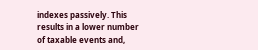indexes passively. This results in a lower number of taxable events and,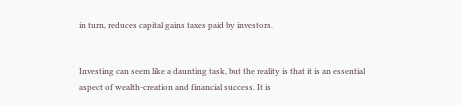in turn, reduces capital gains taxes paid by investors.


Investing can seem like a daunting task, but the reality is that it is an essential aspect of wealth-creation and financial success. It is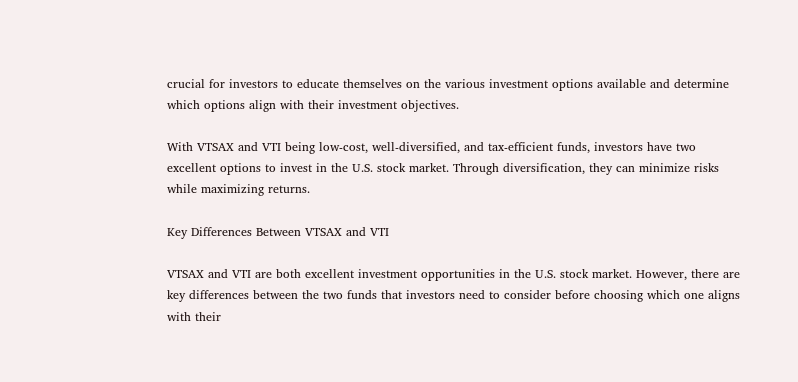crucial for investors to educate themselves on the various investment options available and determine which options align with their investment objectives.

With VTSAX and VTI being low-cost, well-diversified, and tax-efficient funds, investors have two excellent options to invest in the U.S. stock market. Through diversification, they can minimize risks while maximizing returns.

Key Differences Between VTSAX and VTI

VTSAX and VTI are both excellent investment opportunities in the U.S. stock market. However, there are key differences between the two funds that investors need to consider before choosing which one aligns with their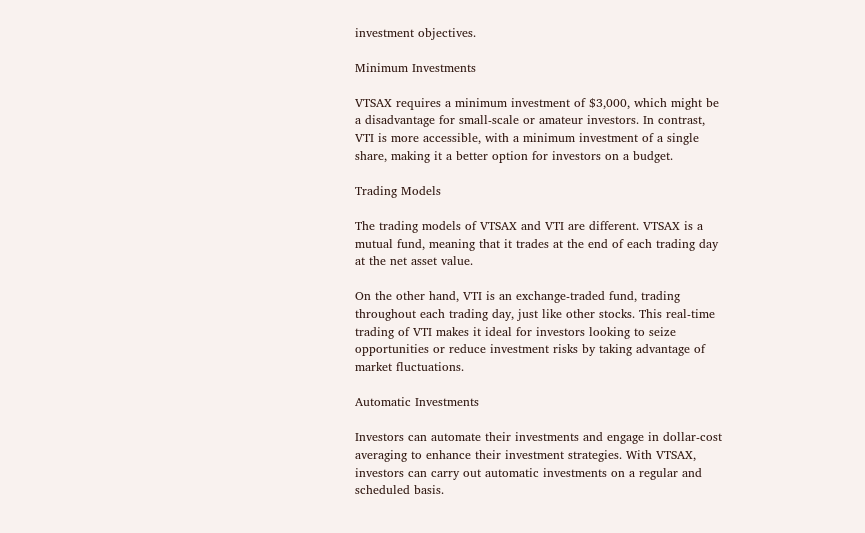investment objectives.

Minimum Investments

VTSAX requires a minimum investment of $3,000, which might be a disadvantage for small-scale or amateur investors. In contrast, VTI is more accessible, with a minimum investment of a single share, making it a better option for investors on a budget.

Trading Models

The trading models of VTSAX and VTI are different. VTSAX is a mutual fund, meaning that it trades at the end of each trading day at the net asset value.

On the other hand, VTI is an exchange-traded fund, trading throughout each trading day, just like other stocks. This real-time trading of VTI makes it ideal for investors looking to seize opportunities or reduce investment risks by taking advantage of market fluctuations.

Automatic Investments

Investors can automate their investments and engage in dollar-cost averaging to enhance their investment strategies. With VTSAX, investors can carry out automatic investments on a regular and scheduled basis.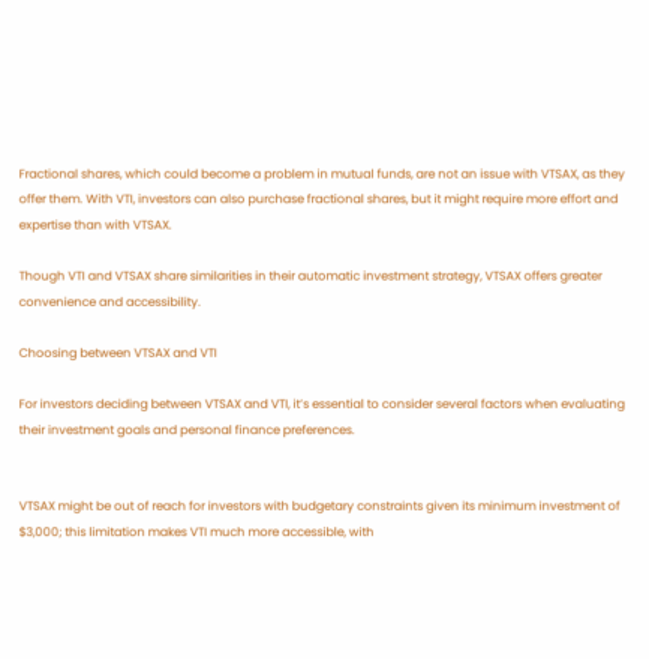Fractional shares, which could become a problem in mutual funds, are not an issue with VTSAX, as they offer them. With VTI, investors can also purchase fractional shares, but it might require more effort and expertise than with VTSAX.

Though VTI and VTSAX share similarities in their automatic investment strategy, VTSAX offers greater convenience and accessibility.

Choosing between VTSAX and VTI

For investors deciding between VTSAX and VTI, it’s essential to consider several factors when evaluating their investment goals and personal finance preferences.


VTSAX might be out of reach for investors with budgetary constraints given its minimum investment of $3,000; this limitation makes VTI much more accessible, with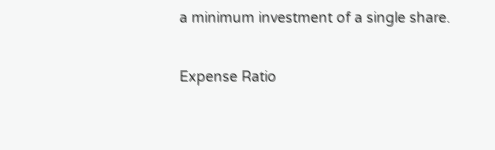a minimum investment of a single share.

Expense Ratio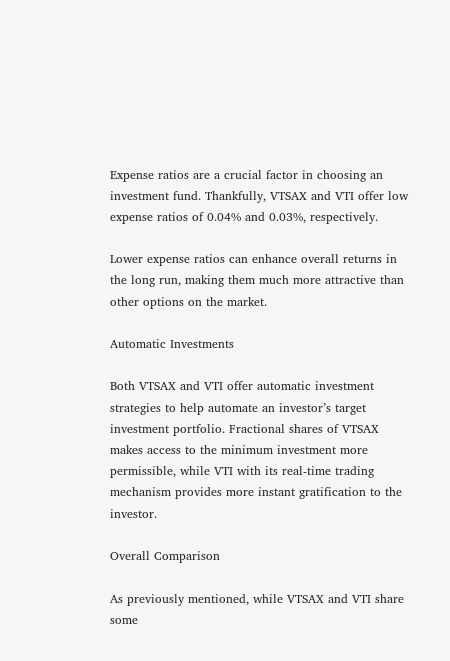Expense ratios are a crucial factor in choosing an investment fund. Thankfully, VTSAX and VTI offer low expense ratios of 0.04% and 0.03%, respectively.

Lower expense ratios can enhance overall returns in the long run, making them much more attractive than other options on the market.

Automatic Investments

Both VTSAX and VTI offer automatic investment strategies to help automate an investor’s target investment portfolio. Fractional shares of VTSAX makes access to the minimum investment more permissible, while VTI with its real-time trading mechanism provides more instant gratification to the investor.

Overall Comparison

As previously mentioned, while VTSAX and VTI share some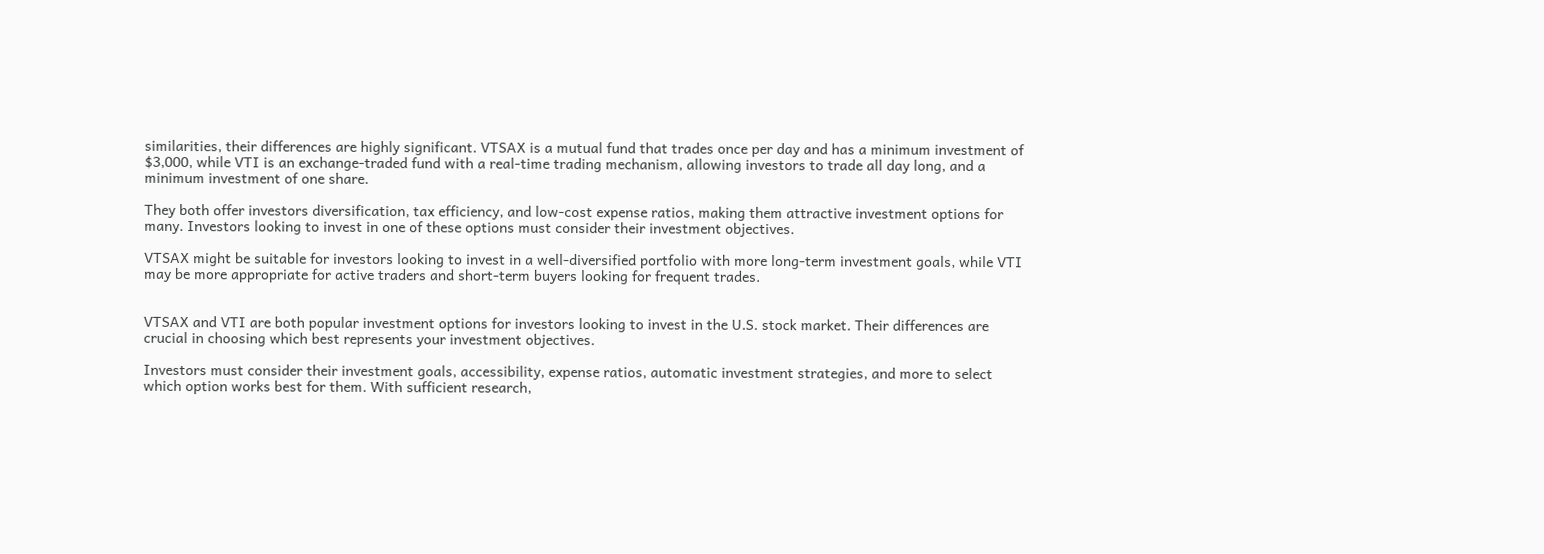similarities, their differences are highly significant. VTSAX is a mutual fund that trades once per day and has a minimum investment of $3,000, while VTI is an exchange-traded fund with a real-time trading mechanism, allowing investors to trade all day long, and a minimum investment of one share.

They both offer investors diversification, tax efficiency, and low-cost expense ratios, making them attractive investment options for many. Investors looking to invest in one of these options must consider their investment objectives.

VTSAX might be suitable for investors looking to invest in a well-diversified portfolio with more long-term investment goals, while VTI may be more appropriate for active traders and short-term buyers looking for frequent trades.


VTSAX and VTI are both popular investment options for investors looking to invest in the U.S. stock market. Their differences are crucial in choosing which best represents your investment objectives.

Investors must consider their investment goals, accessibility, expense ratios, automatic investment strategies, and more to select which option works best for them. With sufficient research,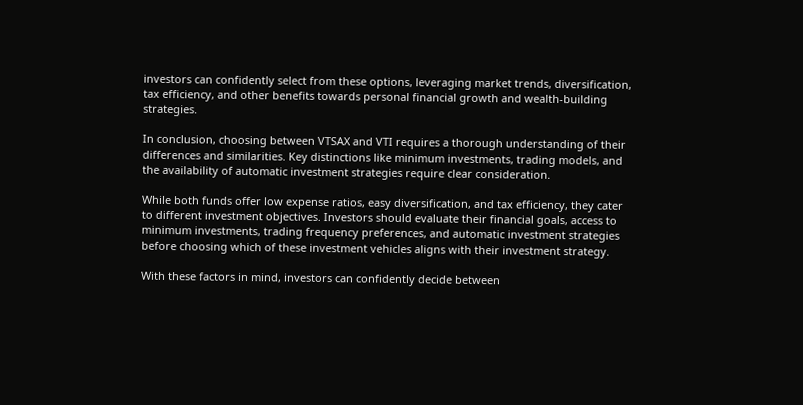investors can confidently select from these options, leveraging market trends, diversification, tax efficiency, and other benefits towards personal financial growth and wealth-building strategies.

In conclusion, choosing between VTSAX and VTI requires a thorough understanding of their differences and similarities. Key distinctions like minimum investments, trading models, and the availability of automatic investment strategies require clear consideration.

While both funds offer low expense ratios, easy diversification, and tax efficiency, they cater to different investment objectives. Investors should evaluate their financial goals, access to minimum investments, trading frequency preferences, and automatic investment strategies before choosing which of these investment vehicles aligns with their investment strategy.

With these factors in mind, investors can confidently decide between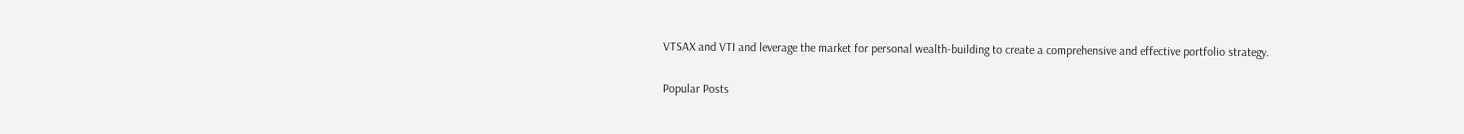VTSAX and VTI and leverage the market for personal wealth-building to create a comprehensive and effective portfolio strategy.

Popular Posts